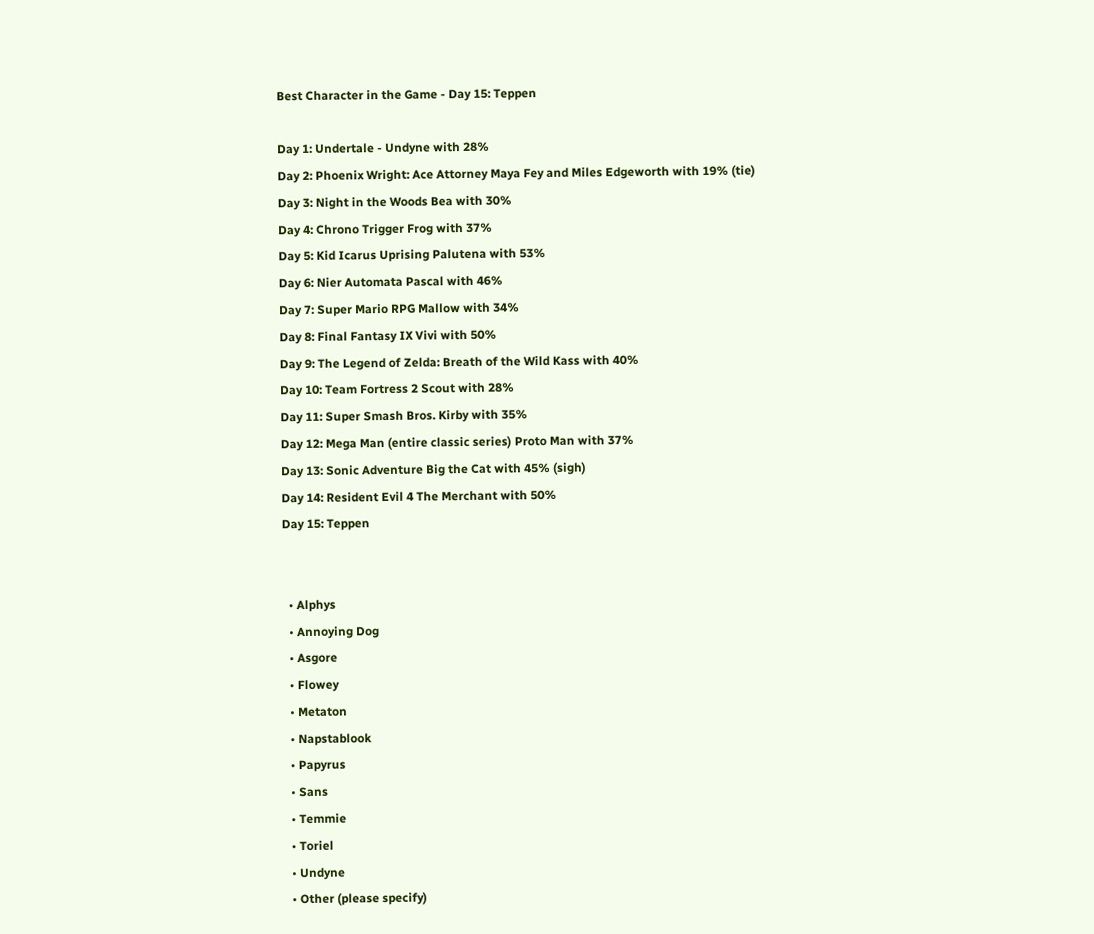Best Character in the Game - Day 15: Teppen

Day 1: Undertale - Undyne with 28%
Day 2: Phoenix Wright: Ace Attorney Maya Fey and Miles Edgeworth with 19% (tie)
Day 3: Night in the Woods Bea with 30%
Day 4: Chrono Trigger Frog with 37%
Day 5: Kid Icarus Uprising Palutena with 53%
Day 6: Nier Automata Pascal with 46%
Day 7: Super Mario RPG Mallow with 34%
Day 8: Final Fantasy IX Vivi with 50%
Day 9: The Legend of Zelda: Breath of the Wild Kass with 40%
Day 10: Team Fortress 2 Scout with 28%
Day 11: Super Smash Bros. Kirby with 35%
Day 12: Mega Man (entire classic series) Proto Man with 37%
Day 13: Sonic Adventure Big the Cat with 45% (sigh)
Day 14: Resident Evil 4 The Merchant with 50%
Day 15: Teppen


  • Alphys
  • Annoying Dog
  • Asgore
  • Flowey
  • Metaton
  • Napstablook
  • Papyrus
  • Sans
  • Temmie
  • Toriel
  • Undyne
  • Other (please specify)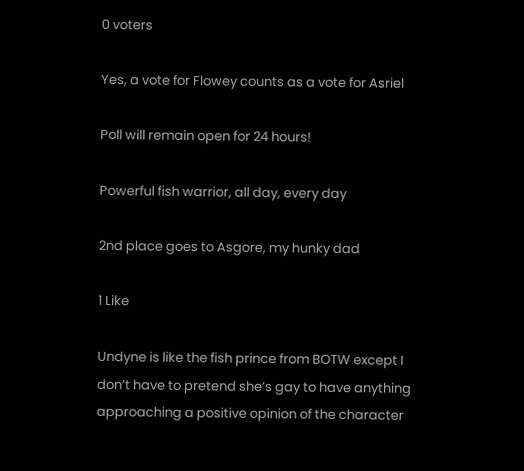0 voters

Yes, a vote for Flowey counts as a vote for Asriel

Poll will remain open for 24 hours!

Powerful fish warrior, all day, every day

2nd place goes to Asgore, my hunky dad

1 Like

Undyne is like the fish prince from BOTW except I don’t have to pretend she’s gay to have anything approaching a positive opinion of the character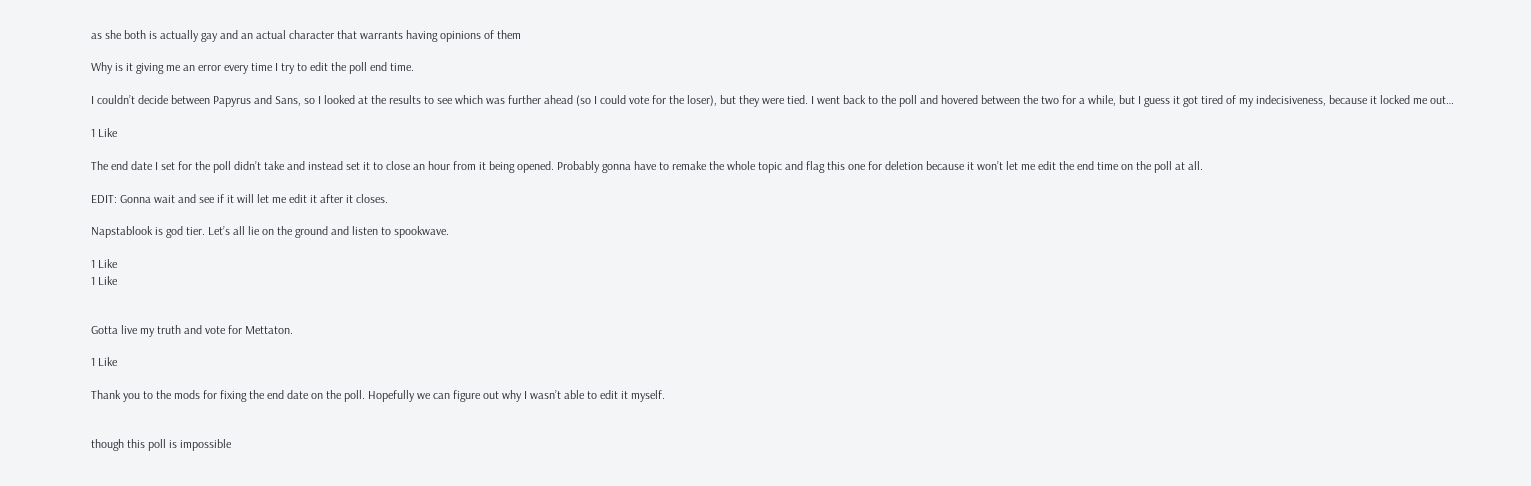as she both is actually gay and an actual character that warrants having opinions of them

Why is it giving me an error every time I try to edit the poll end time.

I couldn’t decide between Papyrus and Sans, so I looked at the results to see which was further ahead (so I could vote for the loser), but they were tied. I went back to the poll and hovered between the two for a while, but I guess it got tired of my indecisiveness, because it locked me out…

1 Like

The end date I set for the poll didn’t take and instead set it to close an hour from it being opened. Probably gonna have to remake the whole topic and flag this one for deletion because it won’t let me edit the end time on the poll at all.

EDIT: Gonna wait and see if it will let me edit it after it closes.

Napstablook is god tier. Let’s all lie on the ground and listen to spookwave.

1 Like
1 Like


Gotta live my truth and vote for Mettaton.

1 Like

Thank you to the mods for fixing the end date on the poll. Hopefully we can figure out why I wasn’t able to edit it myself.


though this poll is impossible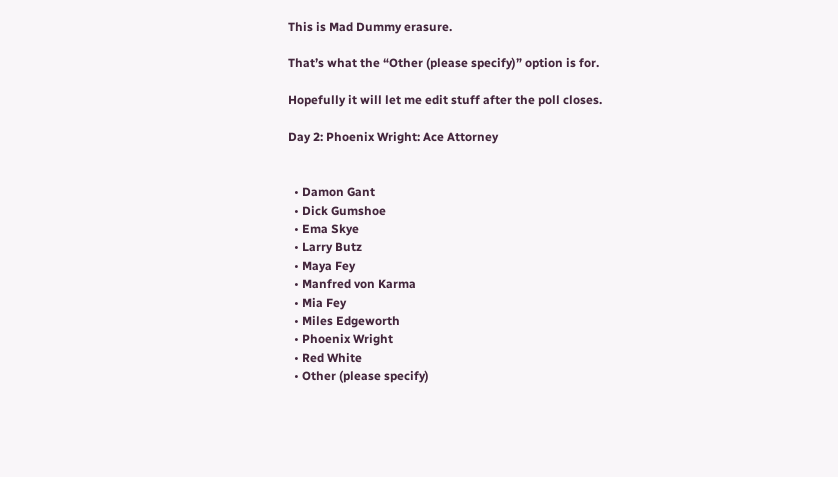This is Mad Dummy erasure.

That’s what the “Other (please specify)” option is for.

Hopefully it will let me edit stuff after the poll closes.

Day 2: Phoenix Wright: Ace Attorney


  • Damon Gant
  • Dick Gumshoe
  • Ema Skye
  • Larry Butz
  • Maya Fey
  • Manfred von Karma
  • Mia Fey
  • Miles Edgeworth
  • Phoenix Wright
  • Red White
  • Other (please specify)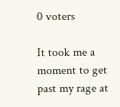0 voters

It took me a moment to get past my rage at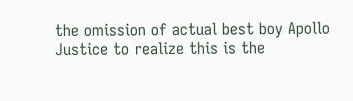the omission of actual best boy Apollo Justice to realize this is the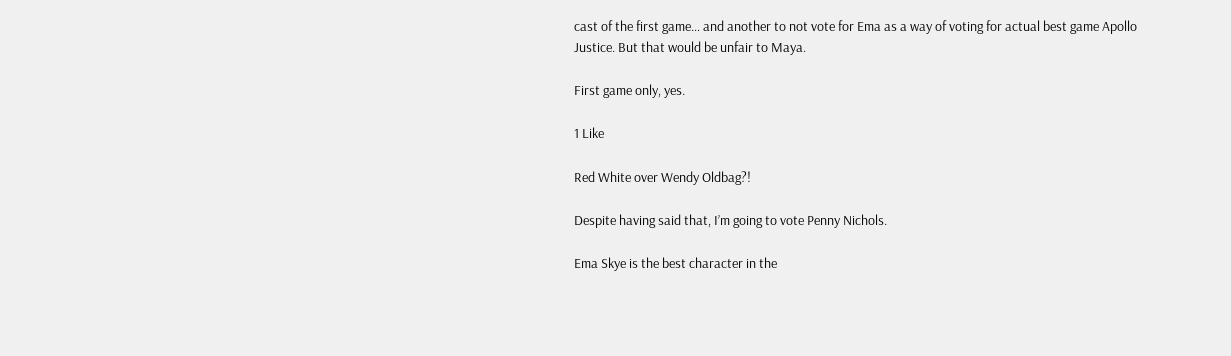cast of the first game… and another to not vote for Ema as a way of voting for actual best game Apollo Justice. But that would be unfair to Maya.

First game only, yes.

1 Like

Red White over Wendy Oldbag?!

Despite having said that, I’m going to vote Penny Nichols.

Ema Skye is the best character in the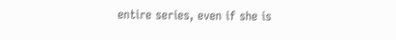entire series, even if she is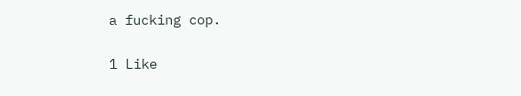a fucking cop.

1 Like